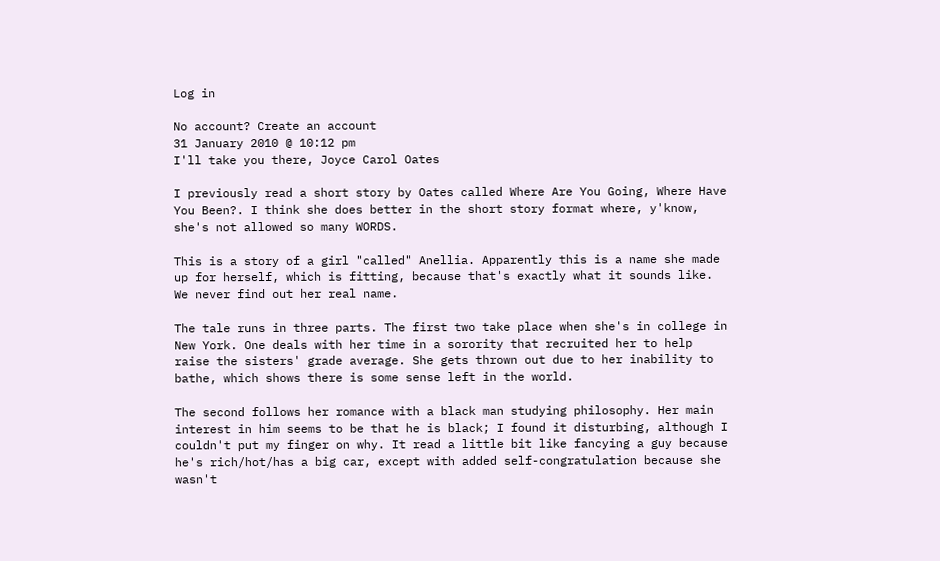Log in

No account? Create an account
31 January 2010 @ 10:12 pm
I'll take you there, Joyce Carol Oates

I previously read a short story by Oates called Where Are You Going, Where Have You Been?. I think she does better in the short story format where, y'know, she's not allowed so many WORDS.

This is a story of a girl "called" Anellia. Apparently this is a name she made up for herself, which is fitting, because that's exactly what it sounds like. We never find out her real name.

The tale runs in three parts. The first two take place when she's in college in New York. One deals with her time in a sorority that recruited her to help raise the sisters' grade average. She gets thrown out due to her inability to bathe, which shows there is some sense left in the world.

The second follows her romance with a black man studying philosophy. Her main interest in him seems to be that he is black; I found it disturbing, although I couldn't put my finger on why. It read a little bit like fancying a guy because he's rich/hot/has a big car, except with added self-congratulation because she wasn't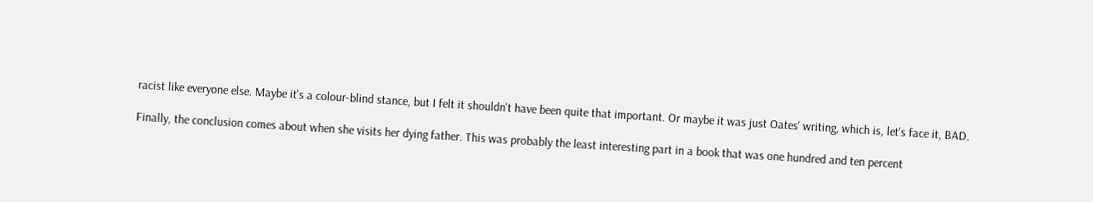racist like everyone else. Maybe it's a colour-blind stance, but I felt it shouldn't have been quite that important. Or maybe it was just Oates' writing, which is, let's face it, BAD.

Finally, the conclusion comes about when she visits her dying father. This was probably the least interesting part in a book that was one hundred and ten percent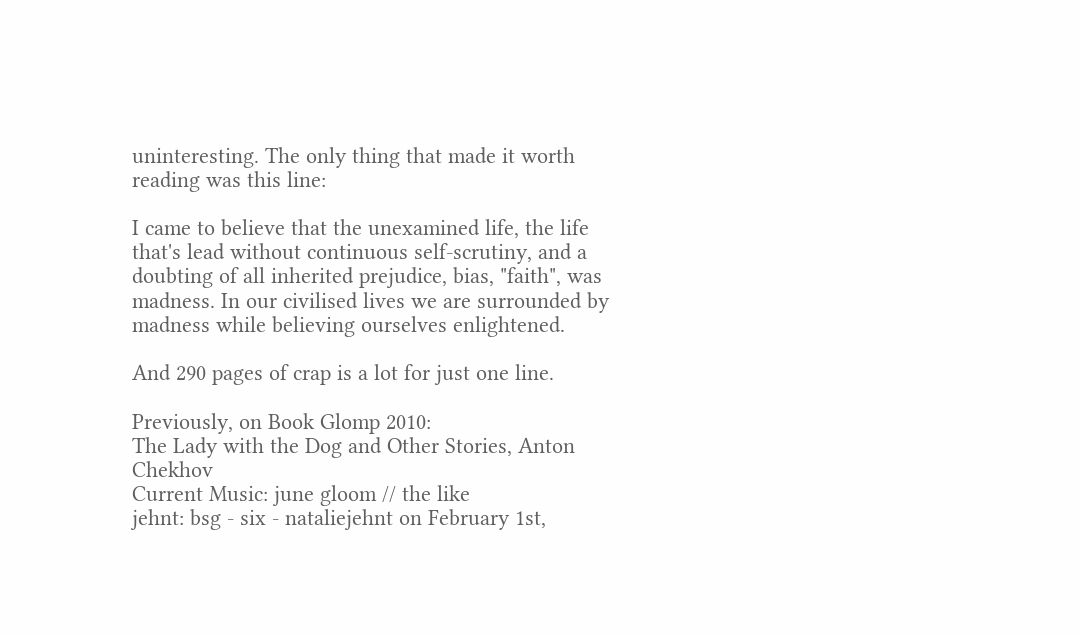uninteresting. The only thing that made it worth reading was this line:

I came to believe that the unexamined life, the life that's lead without continuous self-scrutiny, and a doubting of all inherited prejudice, bias, "faith", was madness. In our civilised lives we are surrounded by madness while believing ourselves enlightened.

And 290 pages of crap is a lot for just one line.

Previously, on Book Glomp 2010:
The Lady with the Dog and Other Stories, Anton Chekhov
Current Music: june gloom // the like
jehnt: bsg - six - nataliejehnt on February 1st,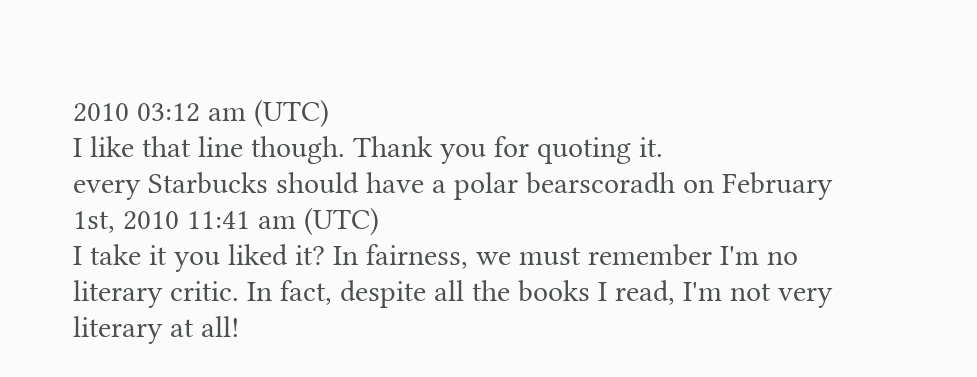2010 03:12 am (UTC)
I like that line though. Thank you for quoting it.
every Starbucks should have a polar bearscoradh on February 1st, 2010 11:41 am (UTC)
I take it you liked it? In fairness, we must remember I'm no literary critic. In fact, despite all the books I read, I'm not very literary at all!